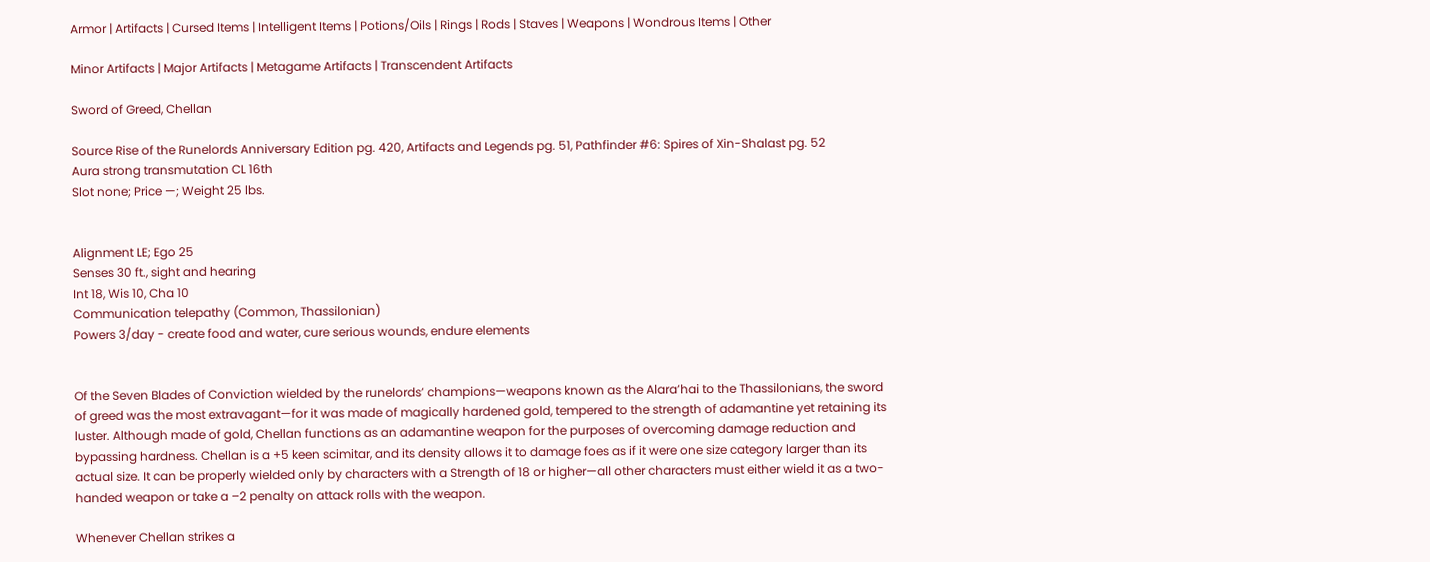Armor | Artifacts | Cursed Items | Intelligent Items | Potions/Oils | Rings | Rods | Staves | Weapons | Wondrous Items | Other

Minor Artifacts | Major Artifacts | Metagame Artifacts | Transcendent Artifacts

Sword of Greed, Chellan

Source Rise of the Runelords Anniversary Edition pg. 420, Artifacts and Legends pg. 51, Pathfinder #6: Spires of Xin-Shalast pg. 52
Aura strong transmutation CL 16th
Slot none; Price —; Weight 25 lbs.


Alignment LE; Ego 25
Senses 30 ft., sight and hearing
Int 18, Wis 10, Cha 10
Communication telepathy (Common, Thassilonian)
Powers 3/day - create food and water, cure serious wounds, endure elements


Of the Seven Blades of Conviction wielded by the runelords’ champions—weapons known as the Alara’hai to the Thassilonians, the sword of greed was the most extravagant—for it was made of magically hardened gold, tempered to the strength of adamantine yet retaining its luster. Although made of gold, Chellan functions as an adamantine weapon for the purposes of overcoming damage reduction and bypassing hardness. Chellan is a +5 keen scimitar, and its density allows it to damage foes as if it were one size category larger than its actual size. It can be properly wielded only by characters with a Strength of 18 or higher—all other characters must either wield it as a two-handed weapon or take a –2 penalty on attack rolls with the weapon.

Whenever Chellan strikes a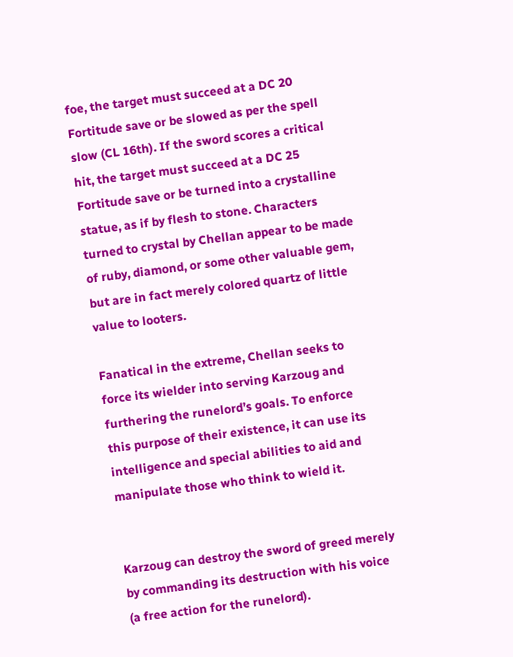foe, the target must succeed at a DC 20 Fortitude save or be slowed as per the spell slow (CL 16th). If the sword scores a critical hit, the target must succeed at a DC 25 Fortitude save or be turned into a crystalline statue, as if by flesh to stone. Characters turned to crystal by Chellan appear to be made of ruby, diamond, or some other valuable gem, but are in fact merely colored quartz of little value to looters.

Fanatical in the extreme, Chellan seeks to force its wielder into serving Karzoug and furthering the runelord’s goals. To enforce this purpose of their existence, it can use its intelligence and special abilities to aid and manipulate those who think to wield it.


Karzoug can destroy the sword of greed merely by commanding its destruction with his voice (a free action for the runelord).